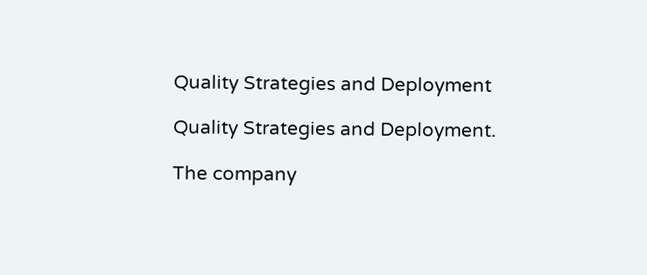Quality Strategies and Deployment

Quality Strategies and Deployment.

The company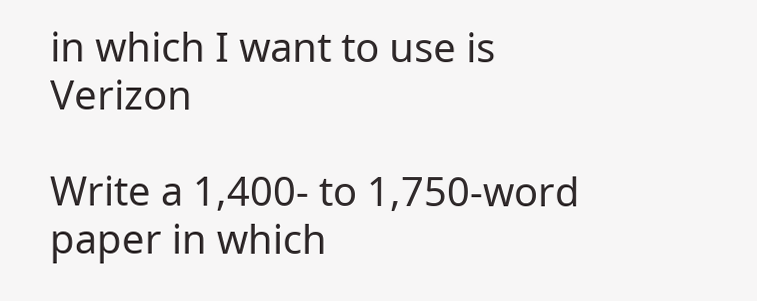in which I want to use is Verizon

Write a 1,400- to 1,750-word paper in which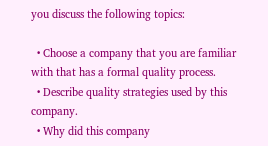you discuss the following topics:

  • Choose a company that you are familiar with that has a formal quality process.
  • Describe quality strategies used by this company.
  • Why did this company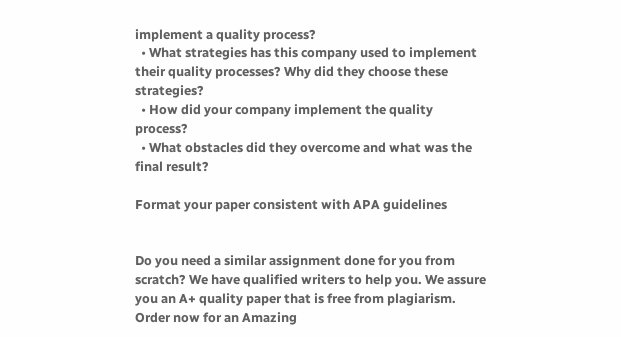implement a quality process?
  • What strategies has this company used to implement their quality processes? Why did they choose these strategies?
  • How did your company implement the quality process?
  • What obstacles did they overcome and what was the final result?

Format your paper consistent with APA guidelines


Do you need a similar assignment done for you from scratch? We have qualified writers to help you. We assure you an A+ quality paper that is free from plagiarism. Order now for an Amazing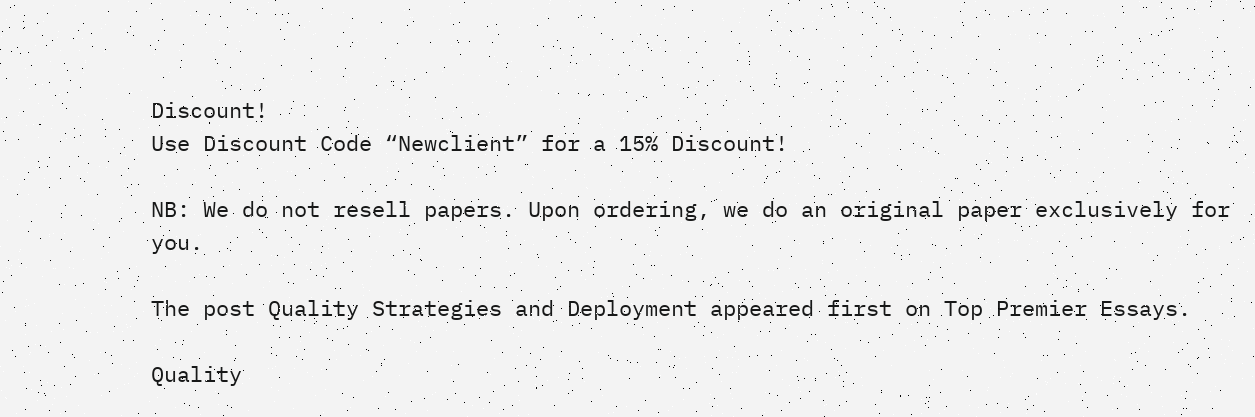Discount!
Use Discount Code “Newclient” for a 15% Discount!

NB: We do not resell papers. Upon ordering, we do an original paper exclusively for you.

The post Quality Strategies and Deployment appeared first on Top Premier Essays.

Quality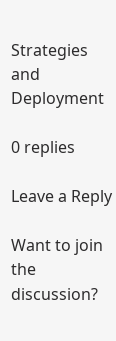Strategies and Deployment

0 replies

Leave a Reply

Want to join the discussion?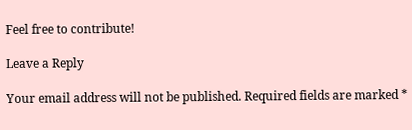Feel free to contribute!

Leave a Reply

Your email address will not be published. Required fields are marked *